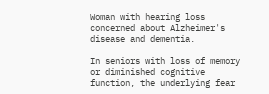Woman with hearing loss concerned about Alzheimer's disease and dementia.

In seniors with loss of memory or diminished cognitive function, the underlying fear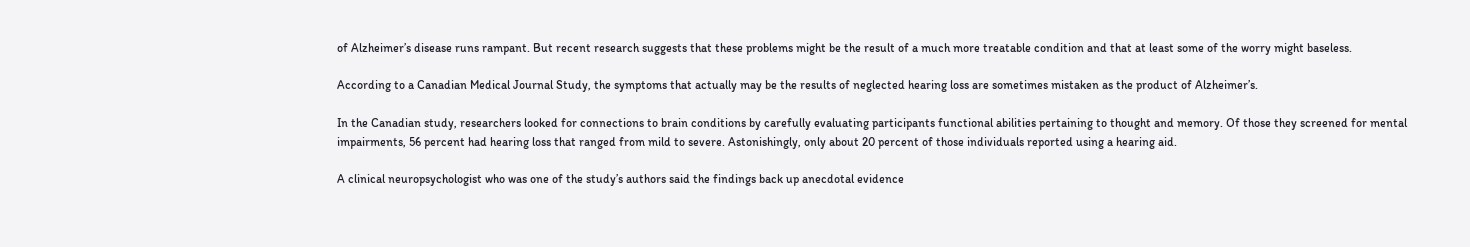of Alzheimer’s disease runs rampant. But recent research suggests that these problems might be the result of a much more treatable condition and that at least some of the worry might baseless.

According to a Canadian Medical Journal Study, the symptoms that actually may be the results of neglected hearing loss are sometimes mistaken as the product of Alzheimer’s.

In the Canadian study, researchers looked for connections to brain conditions by carefully evaluating participants functional abilities pertaining to thought and memory. Of those they screened for mental impairments, 56 percent had hearing loss that ranged from mild to severe. Astonishingly, only about 20 percent of those individuals reported using a hearing aid.

A clinical neuropsychologist who was one of the study’s authors said the findings back up anecdotal evidence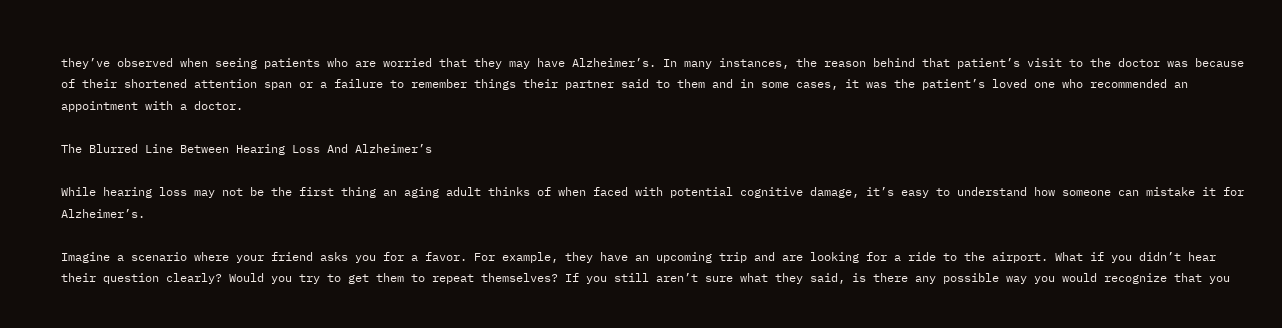they’ve observed when seeing patients who are worried that they may have Alzheimer’s. In many instances, the reason behind that patient’s visit to the doctor was because of their shortened attention span or a failure to remember things their partner said to them and in some cases, it was the patient’s loved one who recommended an appointment with a doctor.

The Blurred Line Between Hearing Loss And Alzheimer’s

While hearing loss may not be the first thing an aging adult thinks of when faced with potential cognitive damage, it’s easy to understand how someone can mistake it for Alzheimer’s.

Imagine a scenario where your friend asks you for a favor. For example, they have an upcoming trip and are looking for a ride to the airport. What if you didn’t hear their question clearly? Would you try to get them to repeat themselves? If you still aren’t sure what they said, is there any possible way you would recognize that you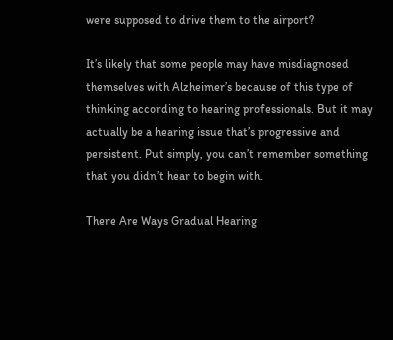were supposed to drive them to the airport?

It’s likely that some people may have misdiagnosed themselves with Alzheimer’s because of this type of thinking according to hearing professionals. But it may actually be a hearing issue that’s progressive and persistent. Put simply, you can’t remember something that you didn’t hear to begin with.

There Are Ways Gradual Hearing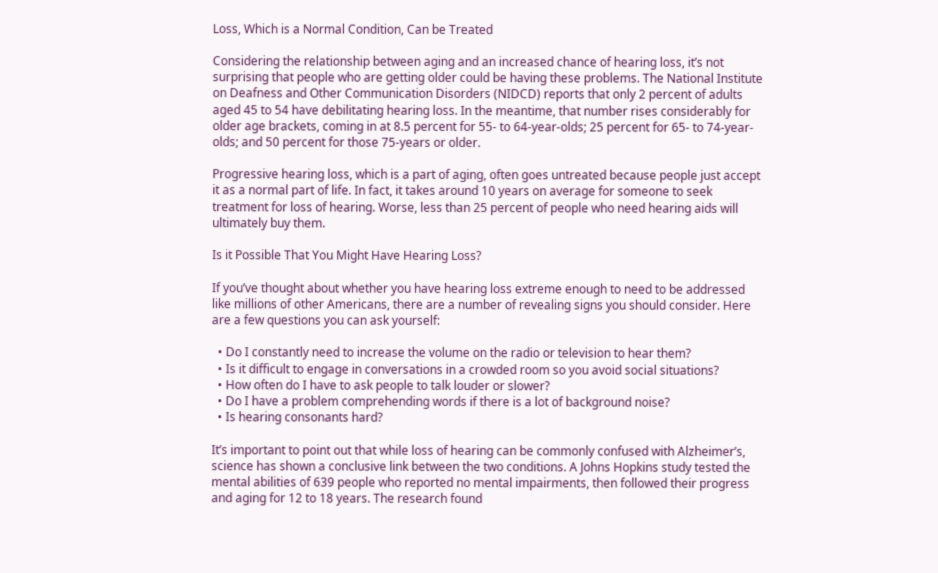Loss, Which is a Normal Condition, Can be Treated

Considering the relationship between aging and an increased chance of hearing loss, it’s not surprising that people who are getting older could be having these problems. The National Institute on Deafness and Other Communication Disorders (NIDCD) reports that only 2 percent of adults aged 45 to 54 have debilitating hearing loss. In the meantime, that number rises considerably for older age brackets, coming in at 8.5 percent for 55- to 64-year-olds; 25 percent for 65- to 74-year-olds; and 50 percent for those 75-years or older.

Progressive hearing loss, which is a part of aging, often goes untreated because people just accept it as a normal part of life. In fact, it takes around 10 years on average for someone to seek treatment for loss of hearing. Worse, less than 25 percent of people who need hearing aids will ultimately buy them.

Is it Possible That You Might Have Hearing Loss?

If you’ve thought about whether you have hearing loss extreme enough to need to be addressed like millions of other Americans, there are a number of revealing signs you should consider. Here are a few questions you can ask yourself:

  • Do I constantly need to increase the volume on the radio or television to hear them?
  • Is it difficult to engage in conversations in a crowded room so you avoid social situations?
  • How often do I have to ask people to talk louder or slower?
  • Do I have a problem comprehending words if there is a lot of background noise?
  • Is hearing consonants hard?

It’s important to point out that while loss of hearing can be commonly confused with Alzheimer’s, science has shown a conclusive link between the two conditions. A Johns Hopkins study tested the mental abilities of 639 people who reported no mental impairments, then followed their progress and aging for 12 to 18 years. The research found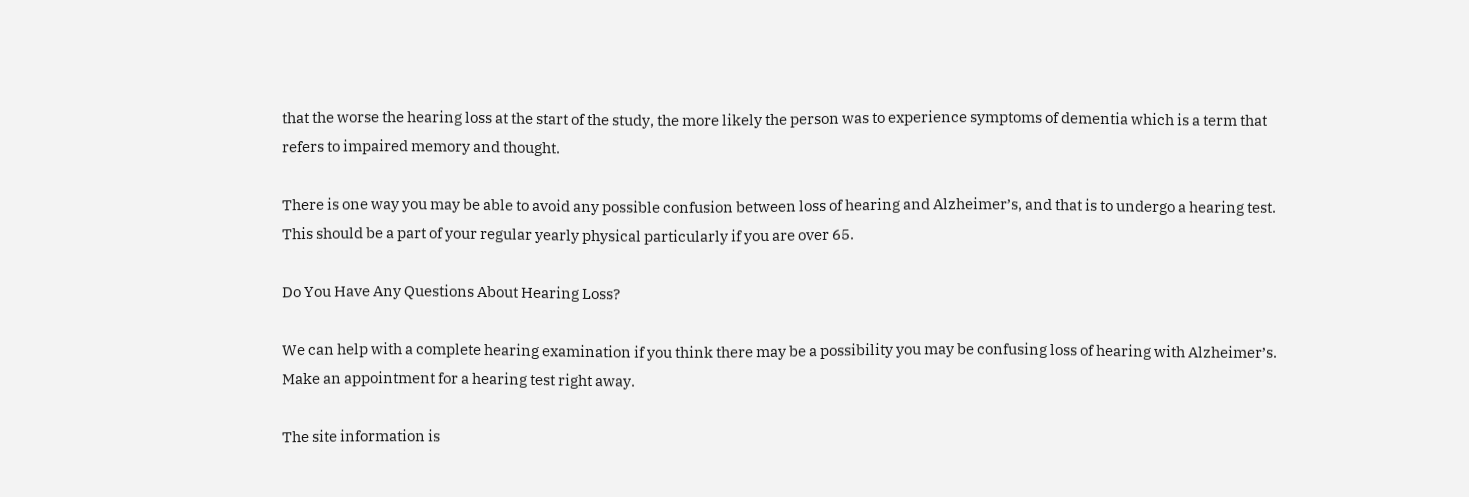that the worse the hearing loss at the start of the study, the more likely the person was to experience symptoms of dementia which is a term that refers to impaired memory and thought.

There is one way you may be able to avoid any possible confusion between loss of hearing and Alzheimer’s, and that is to undergo a hearing test. This should be a part of your regular yearly physical particularly if you are over 65.

Do You Have Any Questions About Hearing Loss?

We can help with a complete hearing examination if you think there may be a possibility you may be confusing loss of hearing with Alzheimer’s. Make an appointment for a hearing test right away.

The site information is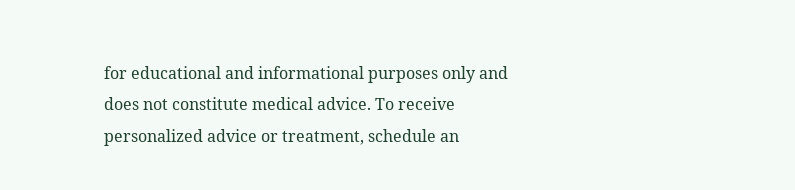for educational and informational purposes only and does not constitute medical advice. To receive personalized advice or treatment, schedule an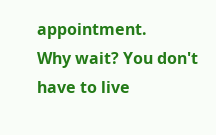appointment.
Why wait? You don't have to live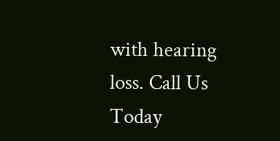with hearing loss. Call Us Today